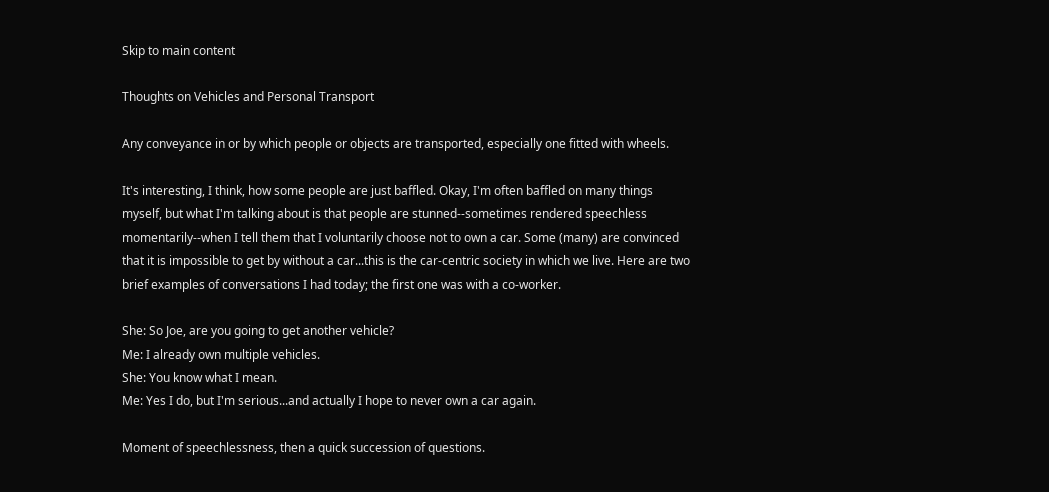Skip to main content

Thoughts on Vehicles and Personal Transport

Any conveyance in or by which people or objects are transported, especially one fitted with wheels.

It's interesting, I think, how some people are just baffled. Okay, I'm often baffled on many things myself, but what I'm talking about is that people are stunned--sometimes rendered speechless momentarily--when I tell them that I voluntarily choose not to own a car. Some (many) are convinced that it is impossible to get by without a car...this is the car-centric society in which we live. Here are two brief examples of conversations I had today; the first one was with a co-worker.

She: So Joe, are you going to get another vehicle?
Me: I already own multiple vehicles.
She: You know what I mean.
Me: Yes I do, but I'm serious...and actually I hope to never own a car again.

Moment of speechlessness, then a quick succession of questions.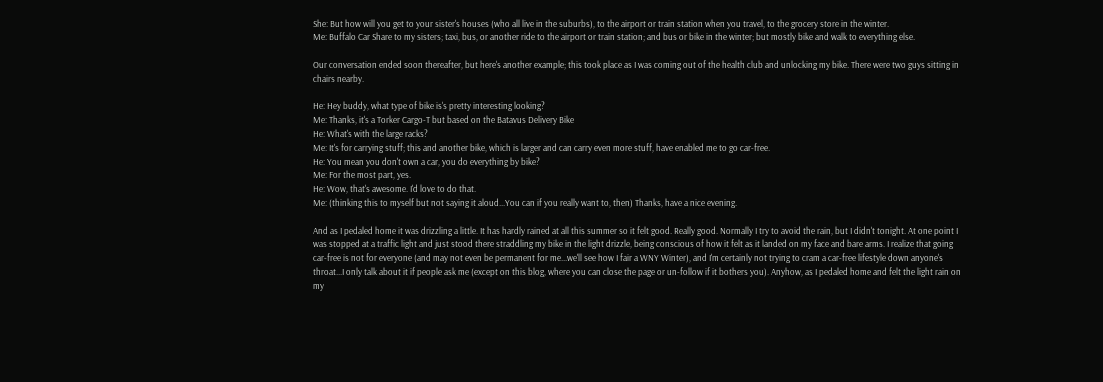She: But how will you get to your sister's houses (who all live in the suburbs), to the airport or train station when you travel, to the grocery store in the winter.
Me: Buffalo Car Share to my sisters; taxi, bus, or another ride to the airport or train station; and bus or bike in the winter; but mostly bike and walk to everything else.

Our conversation ended soon thereafter, but here's another example; this took place as I was coming out of the health club and unlocking my bike. There were two guys sitting in chairs nearby.

He: Hey buddy, what type of bike is's pretty interesting looking?
Me: Thanks, it's a Torker Cargo-T but based on the Batavus Delivery Bike
He: What's with the large racks?
Me: It's for carrying stuff; this and another bike, which is larger and can carry even more stuff, have enabled me to go car-free.
He: You mean you don't own a car, you do everything by bike?
Me: For the most part, yes.
He: Wow, that's awesome. I'd love to do that.
Me: (thinking this to myself but not saying it aloud...You can if you really want to, then) Thanks, have a nice evening.

And as I pedaled home it was drizzling a little. It has hardly rained at all this summer so it felt good. Really good. Normally I try to avoid the rain, but I didn't tonight. At one point I was stopped at a traffic light and just stood there straddling my bike in the light drizzle, being conscious of how it felt as it landed on my face and bare arms. I realize that going car-free is not for everyone (and may not even be permanent for me...we'll see how I fair a WNY Winter), and I'm certainly not trying to cram a car-free lifestyle down anyone's throat...I only talk about it if people ask me (except on this blog, where you can close the page or un-follow if it bothers you). Anyhow, as I pedaled home and felt the light rain on my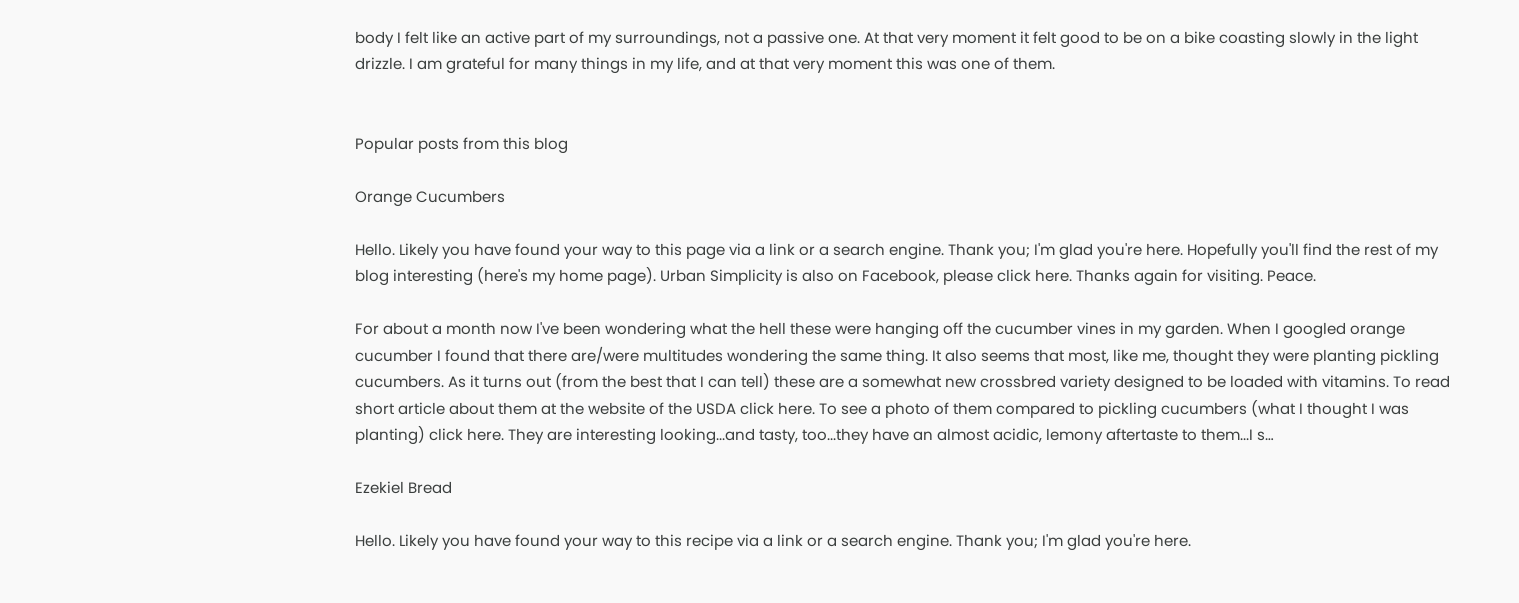body I felt like an active part of my surroundings, not a passive one. At that very moment it felt good to be on a bike coasting slowly in the light drizzle. I am grateful for many things in my life, and at that very moment this was one of them.


Popular posts from this blog

Orange Cucumbers

Hello. Likely you have found your way to this page via a link or a search engine. Thank you; I'm glad you're here. Hopefully you'll find the rest of my blog interesting (here's my home page). Urban Simplicity is also on Facebook, please click here. Thanks again for visiting. Peace.

For about a month now I've been wondering what the hell these were hanging off the cucumber vines in my garden. When I googled orange cucumber I found that there are/were multitudes wondering the same thing. It also seems that most, like me, thought they were planting pickling cucumbers. As it turns out (from the best that I can tell) these are a somewhat new crossbred variety designed to be loaded with vitamins. To read short article about them at the website of the USDA click here. To see a photo of them compared to pickling cucumbers (what I thought I was planting) click here. They are interesting looking...and tasty, too...they have an almost acidic, lemony aftertaste to them...I s…

Ezekiel Bread

Hello. Likely you have found your way to this recipe via a link or a search engine. Thank you; I'm glad you're here.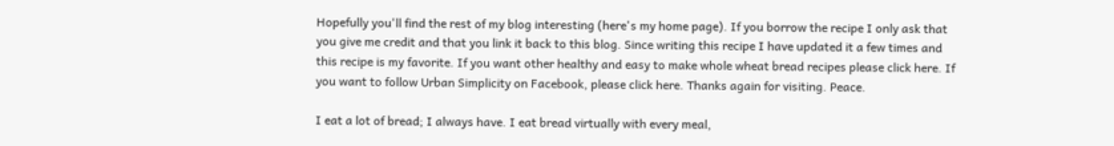Hopefully you'll find the rest of my blog interesting (here's my home page). If you borrow the recipe I only ask that you give me credit and that you link it back to this blog. Since writing this recipe I have updated it a few times and this recipe is my favorite. If you want other healthy and easy to make whole wheat bread recipes please click here. If you want to follow Urban Simplicity on Facebook, please click here. Thanks again for visiting. Peace.

I eat a lot of bread; I always have. I eat bread virtually with every meal,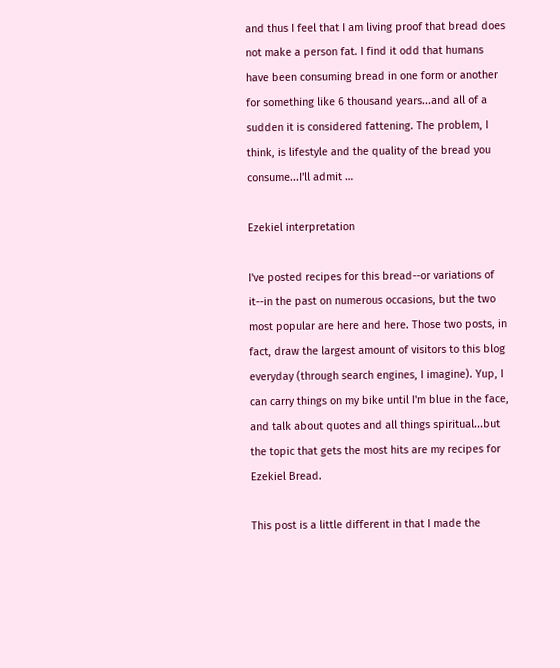and thus I feel that I am living proof that bread does not make a person fat. I find it odd that humans have been consuming bread in one form or another for something like 6 thousand years...and all of a sudden it is considered fattening. The problem, I think, is lifestyle and the quality of the bread you consume...I'll admit …

Ezekiel interpretation

I've posted recipes for this bread--or variations of it--in the past on numerous occasions, but the two most popular are here and here. Those two posts, in fact, draw the largest amount of visitors to this blog everyday (through search engines, I imagine). Yup, I can carry things on my bike until I'm blue in the face, and talk about quotes and all things spiritual...but the topic that gets the most hits are my recipes for Ezekiel Bread.

This post is a little different in that I made the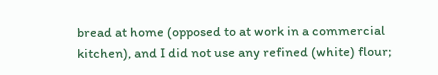bread at home (opposed to at work in a commercial kitchen), and I did not use any refined (white) flour;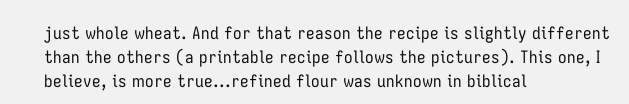just whole wheat. And for that reason the recipe is slightly different than the others (a printable recipe follows the pictures). This one, I believe, is more true...refined flour was unknown in biblical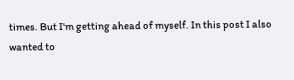times. But I'm getting ahead of myself. In this post I also wanted to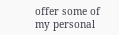offer some of my personal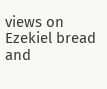views on Ezekiel bread and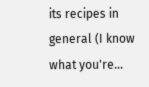its recipes in general (I know what you're…